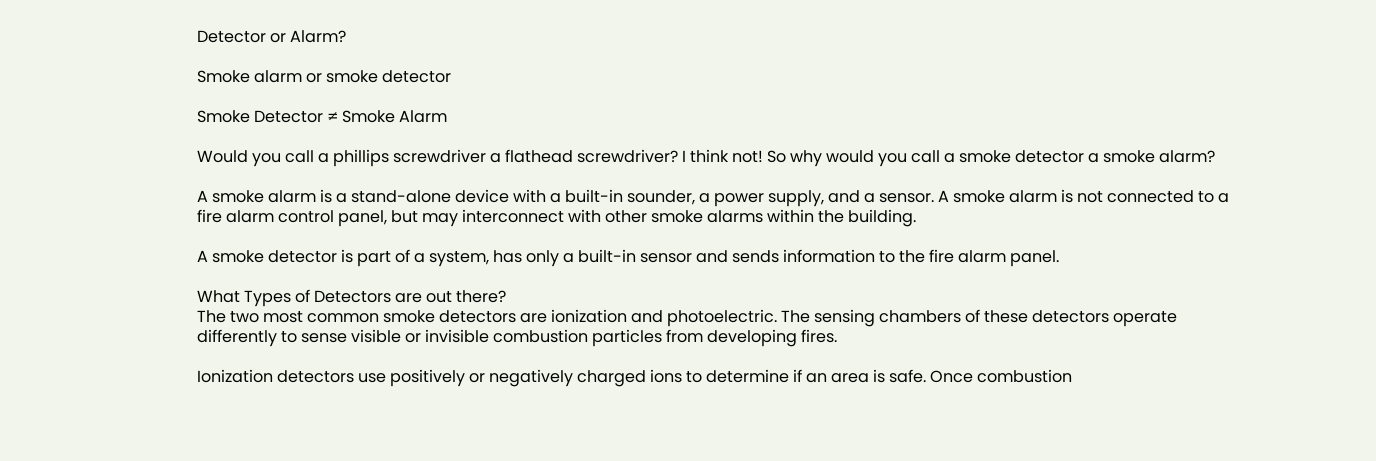Detector or Alarm?

Smoke alarm or smoke detector

Smoke Detector ≠ Smoke Alarm

Would you call a phillips screwdriver a flathead screwdriver? I think not! So why would you call a smoke detector a smoke alarm?

A smoke alarm is a stand-alone device with a built-in sounder, a power supply, and a sensor. A smoke alarm is not connected to a fire alarm control panel, but may interconnect with other smoke alarms within the building.

A smoke detector is part of a system, has only a built-in sensor and sends information to the fire alarm panel.

What Types of Detectors are out there?
The two most common smoke detectors are ionization and photoelectric. The sensing chambers of these detectors operate differently to sense visible or invisible combustion particles from developing fires.

Ionization detectors use positively or negatively charged ions to determine if an area is safe. Once combustion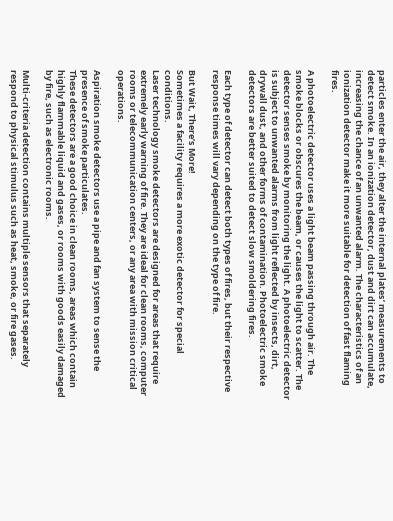particles enter the air, they alter the internal plates’ measurements to detect smoke. In an ionization detector, dust and dirt can accumulate, increasing the chance of an unwanted alarm. The characteristics of an ionization detector make it more suitable for detection of fast flaming fires.

A photoelectric detector uses a light beam passing through air. The smoke blocks or obscures the beam, or causes the light to scatter. The detector senses smoke by monitoring the light. A photoelectric detector is subject to unwanted alarms from light reflected by insects, dirt, drywall dust, and other forms of contamination. Photoelectric smoke detectors are better suited to detect slow smoldering fires.

Each type of detector can detect both types of fires, but their respective response times will vary depending on the type of fire.

But Wait, There’s More!
Sometimes a facility requires a more exotic detector for special conditions.
Laser technology smoke detectors are designed for areas that require extremely early warning of fire. They are ideal for clean rooms, computer rooms or telecommunication centers, or any area with mission critical operations.

Aspiration smoke detectors use a pipe and fan system to sense the presence of smoke particulates.
These detectors are a good choice in clean rooms, areas which contain highly flammable liquid and gases, or rooms with goods easily damaged by fire, such as electronic rooms.

Multi-criteria detection contains multiple sensors that separately respond to physical stimulus such as heat, smoke, or fire gases.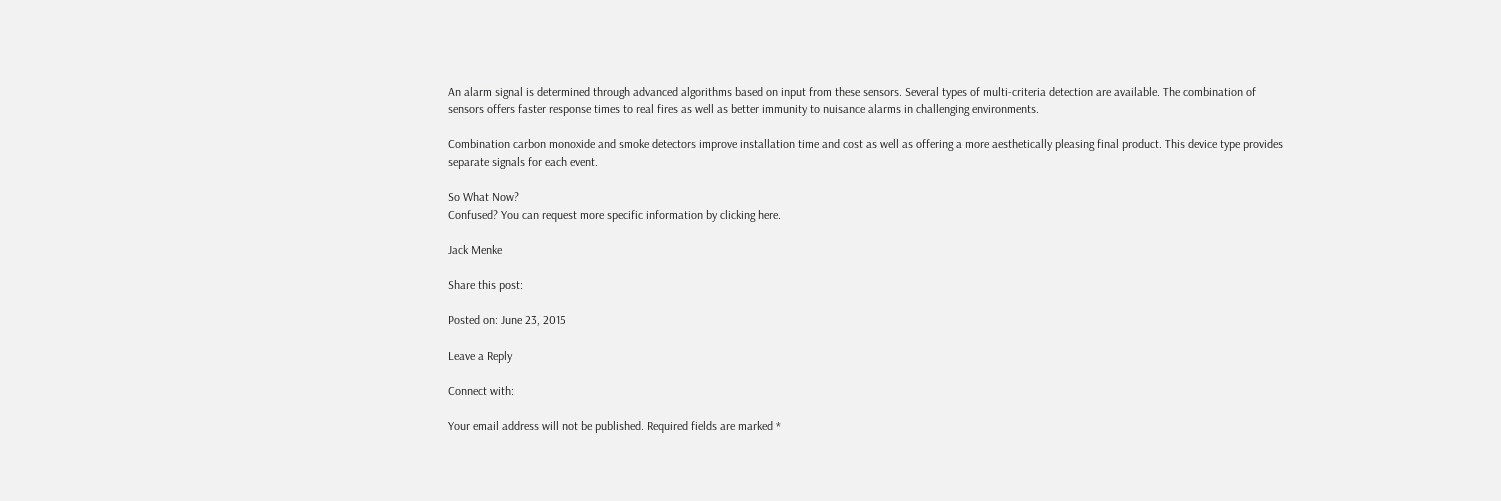An alarm signal is determined through advanced algorithms based on input from these sensors. Several types of multi-criteria detection are available. The combination of sensors offers faster response times to real fires as well as better immunity to nuisance alarms in challenging environments.

Combination carbon monoxide and smoke detectors improve installation time and cost as well as offering a more aesthetically pleasing final product. This device type provides separate signals for each event.

So What Now?
Confused? You can request more specific information by clicking here.

Jack Menke

Share this post:

Posted on: June 23, 2015

Leave a Reply

Connect with:

Your email address will not be published. Required fields are marked *